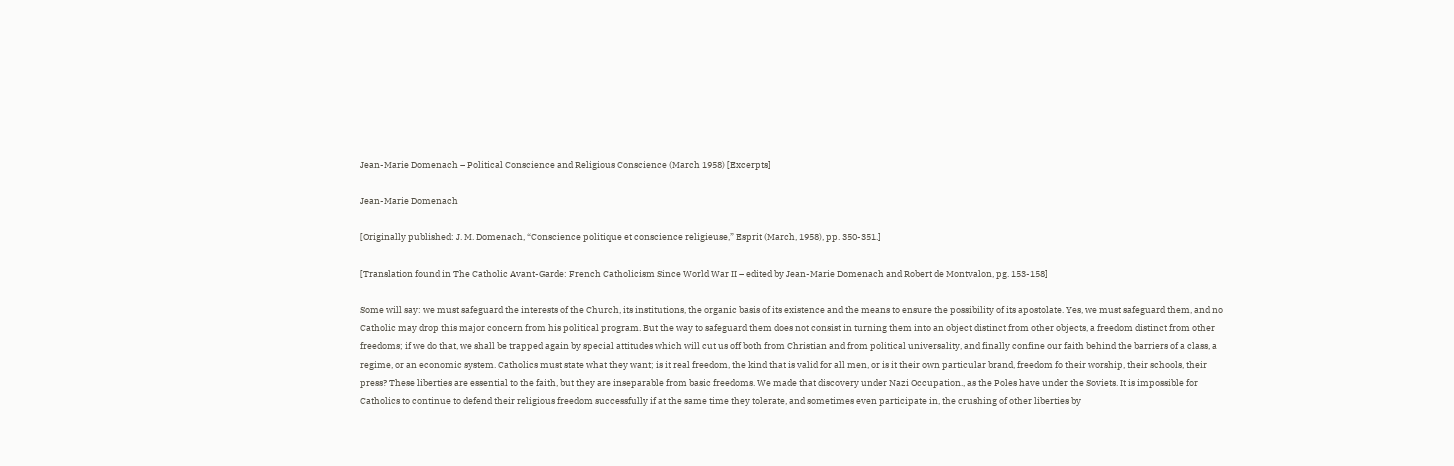Jean-Marie Domenach – Political Conscience and Religious Conscience (March 1958) [Excerpts]

Jean-Marie Domenach

[Originally published: J. M. Domenach, “Conscience politique et conscience religieuse,” Esprit (March, 1958), pp. 350-351.]

[Translation found in The Catholic Avant-Garde: French Catholicism Since World War II – edited by Jean-Marie Domenach and Robert de Montvalon, pg. 153-158]

Some will say: we must safeguard the interests of the Church, its institutions, the organic basis of its existence and the means to ensure the possibility of its apostolate. Yes, we must safeguard them, and no Catholic may drop this major concern from his political program. But the way to safeguard them does not consist in turning them into an object distinct from other objects, a freedom distinct from other freedoms; if we do that, we shall be trapped again by special attitudes which will cut us off both from Christian and from political universality, and finally confine our faith behind the barriers of a class, a regime, or an economic system. Catholics must state what they want; is it real freedom, the kind that is valid for all men, or is it their own particular brand, freedom fo their worship, their schools, their press? These liberties are essential to the faith, but they are inseparable from basic freedoms. We made that discovery under Nazi Occupation., as the Poles have under the Soviets. It is impossible for Catholics to continue to defend their religious freedom successfully if at the same time they tolerate, and sometimes even participate in, the crushing of other liberties by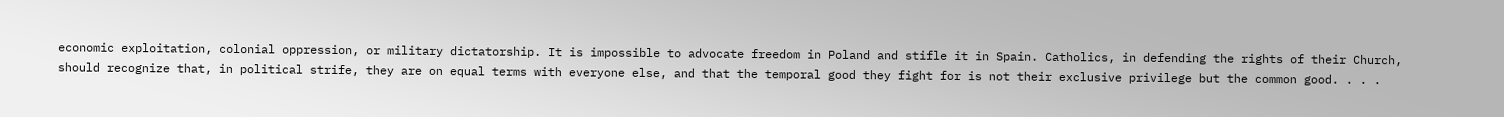economic exploitation, colonial oppression, or military dictatorship. It is impossible to advocate freedom in Poland and stifle it in Spain. Catholics, in defending the rights of their Church, should recognize that, in political strife, they are on equal terms with everyone else, and that the temporal good they fight for is not their exclusive privilege but the common good. . . .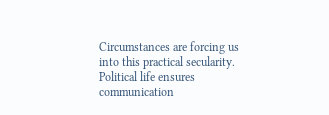Circumstances are forcing us into this practical secularity. Political life ensures communication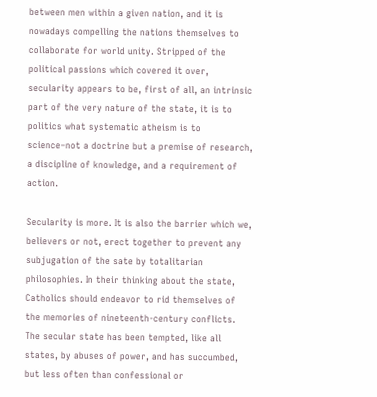between men within a given nation, and it is nowadays compelling the nations themselves to collaborate for world unity. Stripped of the political passions which covered it over, secularity appears to be, first of all, an intrinsic part of the very nature of the state, it is to politics what systematic atheism is to science–not a doctrine but a premise of research, a discipline of knowledge, and a requirement of action.

Secularity is more. It is also the barrier which we, believers or not, erect together to prevent any subjugation of the sate by totalitarian philosophies. In their thinking about the state, Catholics should endeavor to rid themselves of the memories of nineteenth-century conflicts. The secular state has been tempted, like all states, by abuses of power, and has succumbed, but less often than confessional or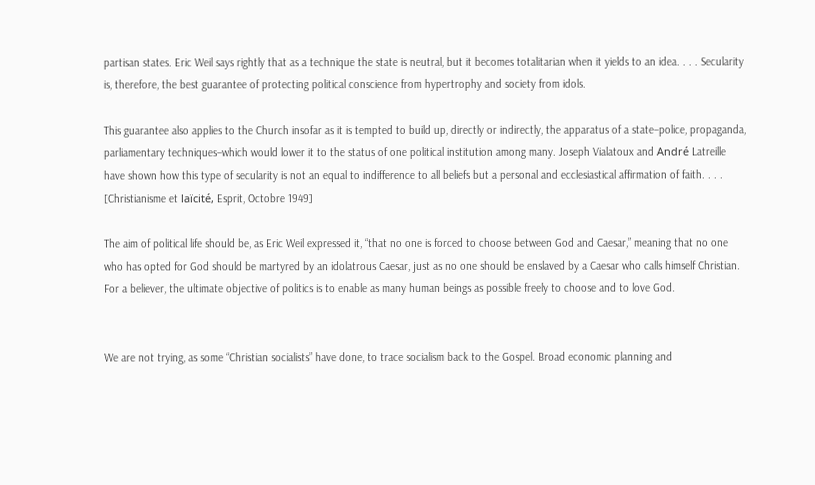partisan states. Eric Weil says rightly that as a technique the state is neutral, but it becomes totalitarian when it yields to an idea. . . . Secularity is, therefore, the best guarantee of protecting political conscience from hypertrophy and society from idols.

This guarantee also applies to the Church insofar as it is tempted to build up, directly or indirectly, the apparatus of a state–police, propaganda, parliamentary techniques–which would lower it to the status of one political institution among many. Joseph Vialatoux and André Latreille have shown how this type of secularity is not an equal to indifference to all beliefs but a personal and ecclesiastical affirmation of faith. . . . [Christianisme et laïcité, Esprit, Octobre 1949]

The aim of political life should be, as Eric Weil expressed it, “that no one is forced to choose between God and Caesar,” meaning that no one who has opted for God should be martyred by an idolatrous Caesar, just as no one should be enslaved by a Caesar who calls himself Christian. For a believer, the ultimate objective of politics is to enable as many human beings as possible freely to choose and to love God.


We are not trying, as some “Christian socialists” have done, to trace socialism back to the Gospel. Broad economic planning and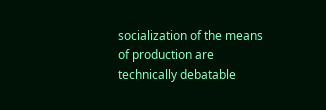socialization of the means of production are technically debatable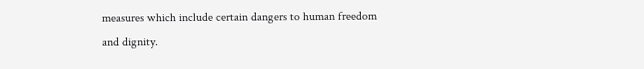measures which include certain dangers to human freedom and dignity.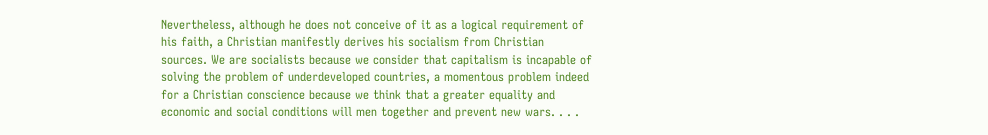Nevertheless, although he does not conceive of it as a logical requirement of his faith, a Christian manifestly derives his socialism from Christian sources. We are socialists because we consider that capitalism is incapable of solving the problem of underdeveloped countries, a momentous problem indeed for a Christian conscience because we think that a greater equality and economic and social conditions will men together and prevent new wars. . . .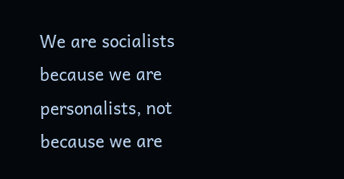We are socialists because we are personalists, not because we are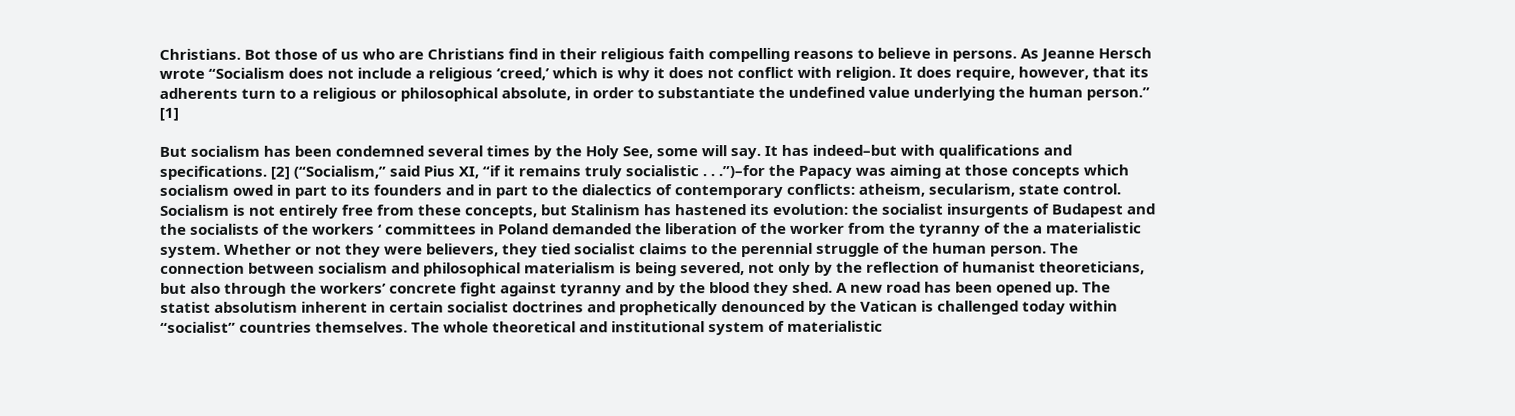Christians. Bot those of us who are Christians find in their religious faith compelling reasons to believe in persons. As Jeanne Hersch wrote “Socialism does not include a religious ‘creed,’ which is why it does not conflict with religion. It does require, however, that its adherents turn to a religious or philosophical absolute, in order to substantiate the undefined value underlying the human person.” [1]

But socialism has been condemned several times by the Holy See, some will say. It has indeed–but with qualifications and specifications. [2] (“Socialism,” said Pius XI, “if it remains truly socialistic . . .”)–for the Papacy was aiming at those concepts which socialism owed in part to its founders and in part to the dialectics of contemporary conflicts: atheism, secularism, state control. Socialism is not entirely free from these concepts, but Stalinism has hastened its evolution: the socialist insurgents of Budapest and the socialists of the workers ‘ committees in Poland demanded the liberation of the worker from the tyranny of the a materialistic system. Whether or not they were believers, they tied socialist claims to the perennial struggle of the human person. The connection between socialism and philosophical materialism is being severed, not only by the reflection of humanist theoreticians, but also through the workers’ concrete fight against tyranny and by the blood they shed. A new road has been opened up. The statist absolutism inherent in certain socialist doctrines and prophetically denounced by the Vatican is challenged today within “socialist” countries themselves. The whole theoretical and institutional system of materialistic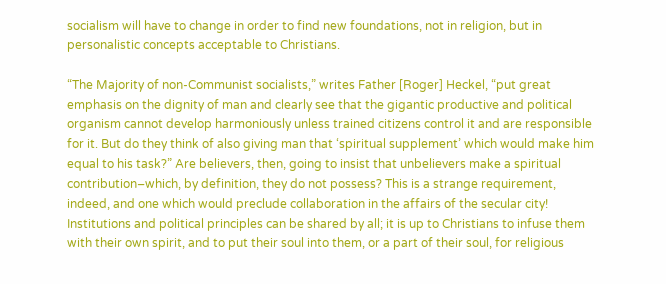socialism will have to change in order to find new foundations, not in religion, but in personalistic concepts acceptable to Christians.

“The Majority of non-Communist socialists,” writes Father [Roger] Heckel, “put great emphasis on the dignity of man and clearly see that the gigantic productive and political organism cannot develop harmoniously unless trained citizens control it and are responsible for it. But do they think of also giving man that ‘spiritual supplement’ which would make him equal to his task?” Are believers, then, going to insist that unbelievers make a spiritual contribution–which, by definition, they do not possess? This is a strange requirement, indeed, and one which would preclude collaboration in the affairs of the secular city! Institutions and political principles can be shared by all; it is up to Christians to infuse them with their own spirit, and to put their soul into them, or a part of their soul, for religious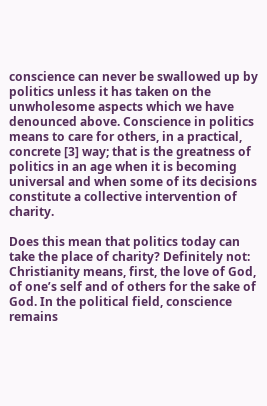conscience can never be swallowed up by politics unless it has taken on the unwholesome aspects which we have denounced above. Conscience in politics means to care for others, in a practical, concrete [3] way; that is the greatness of politics in an age when it is becoming universal and when some of its decisions constitute a collective intervention of charity.

Does this mean that politics today can take the place of charity? Definitely not: Christianity means, first, the love of God, of one’s self and of others for the sake of God. In the political field, conscience remains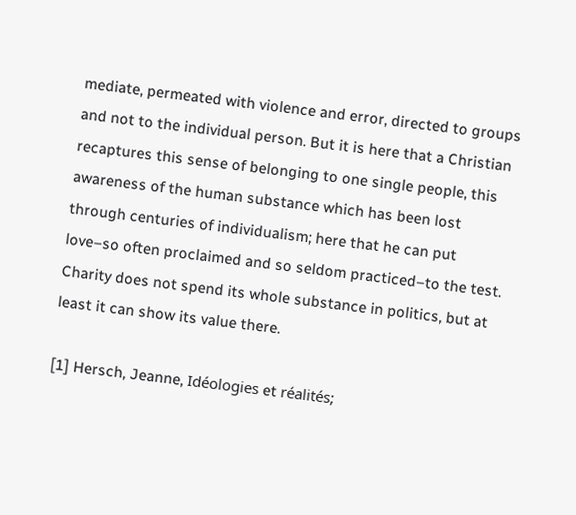mediate, permeated with violence and error, directed to groups and not to the individual person. But it is here that a Christian recaptures this sense of belonging to one single people, this awareness of the human substance which has been lost through centuries of individualism; here that he can put love–so often proclaimed and so seldom practiced–to the test. Charity does not spend its whole substance in politics, but at least it can show its value there.

[1] Hersch, Jeanne, Idéologies et réalités;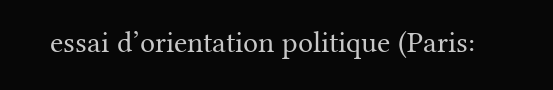essai d’orientation politique (Paris: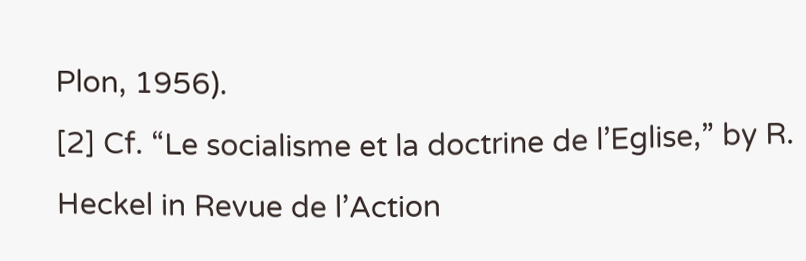Plon, 1956).
[2] Cf. “Le socialisme et la doctrine de l’Eglise,” by R. Heckel in Revue de l’Action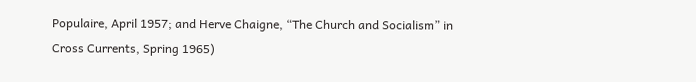Populaire, April 1957; and Herve Chaigne, “The Church and Socialism” in Cross Currents, Spring 1965)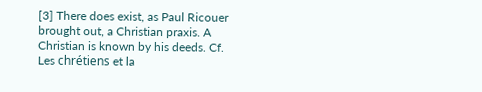[3] There does exist, as Paul Ricouer brought out, a Christian praxis. A Christian is known by his deeds. Cf. Les chrétiens et la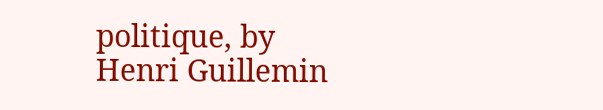politique, by Henri Guillemin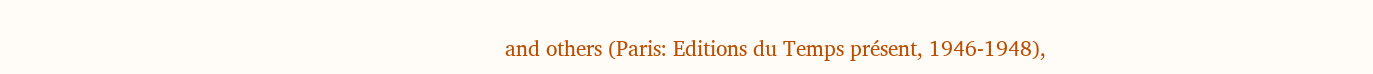and others (Paris: Editions du Temps présent, 1946-1948),